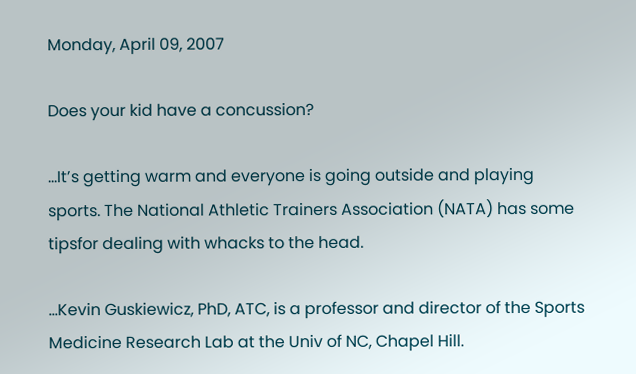Monday, April 09, 2007

Does your kid have a concussion?

…It’s getting warm and everyone is going outside and playing sports. The National Athletic Trainers Association (NATA) has some tipsfor dealing with whacks to the head.

…Kevin Guskiewicz, PhD, ATC, is a professor and director of the Sports Medicine Research Lab at the Univ of NC, Chapel Hill.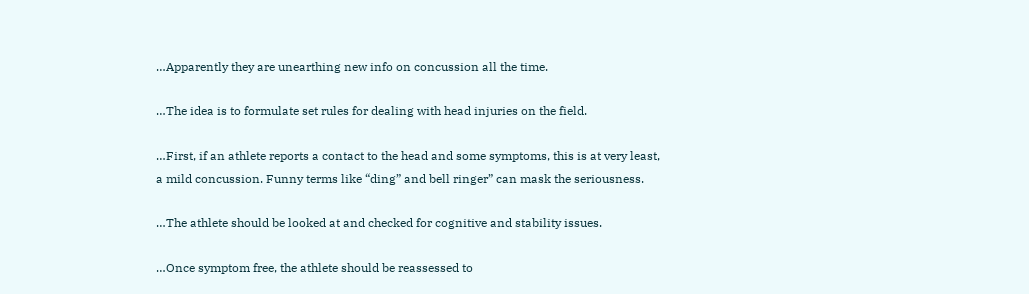…Apparently they are unearthing new info on concussion all the time.

…The idea is to formulate set rules for dealing with head injuries on the field.

…First, if an athlete reports a contact to the head and some symptoms, this is at very least, a mild concussion. Funny terms like “ding” and bell ringer” can mask the seriousness.

…The athlete should be looked at and checked for cognitive and stability issues.

…Once symptom free, the athlete should be reassessed to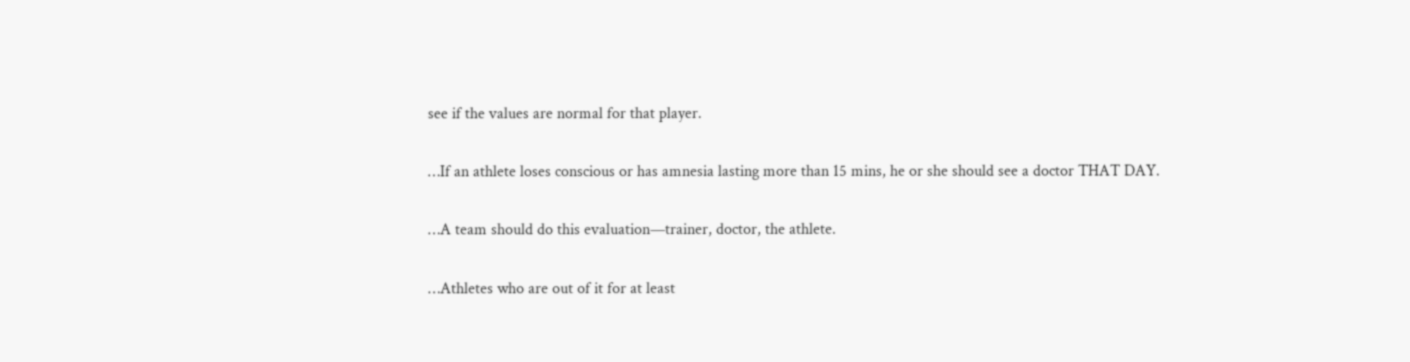see if the values are normal for that player.

…If an athlete loses conscious or has amnesia lasting more than 15 mins, he or she should see a doctor THAT DAY.

…A team should do this evaluation—trainer, doctor, the athlete.

…Athletes who are out of it for at least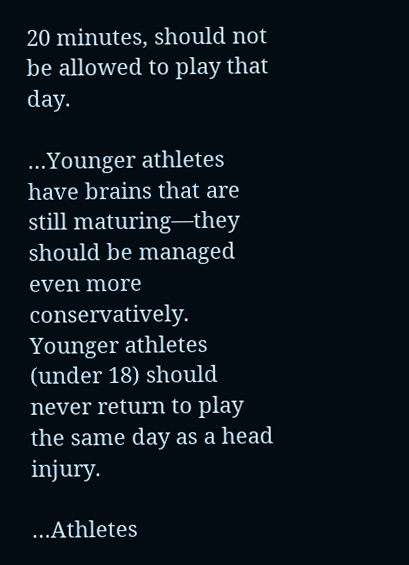20 minutes, should not be allowed to play that day.

…Younger athletes have brains that are still maturing—they should be managed even more conservatively. Younger athletes (under 18) should never return to play the same day as a head injury.

…Athletes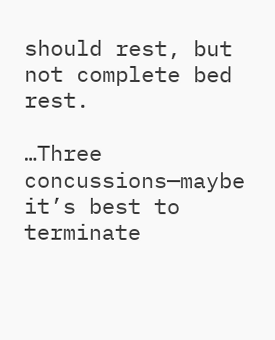should rest, but not complete bed rest.

…Three concussions—maybe it’s best to terminate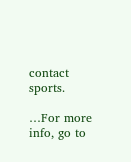contact sports.

…For more info, go to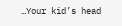…Your kid’s head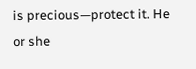is precious—protect it. He or she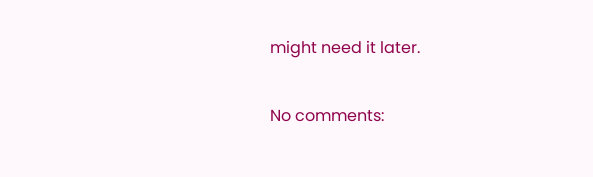might need it later.

No comments: